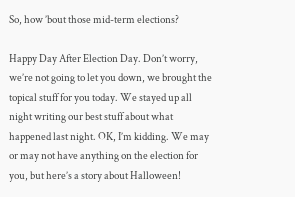So, how ’bout those mid-term elections?

Happy Day After Election Day. Don’t worry, we’re not going to let you down, we brought the topical stuff for you today. We stayed up all night writing our best stuff about what happened last night. OK, I’m kidding. We may or may not have anything on the election for you, but here’s a story about Halloween!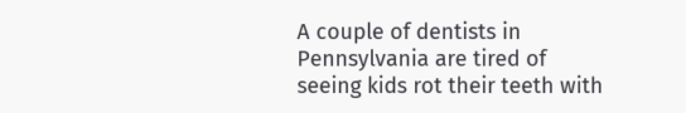A couple of dentists in Pennsylvania are tired of seeing kids rot their teeth with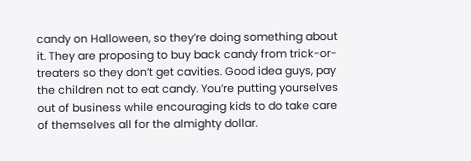candy on Halloween, so they’re doing something about it. They are proposing to buy back candy from trick-or-treaters so they don’t get cavities. Good idea guys, pay the children not to eat candy. You’re putting yourselves out of business while encouraging kids to do take care of themselves all for the almighty dollar.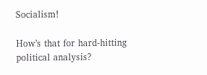Socialism!

How’s that for hard-hitting political analysis?